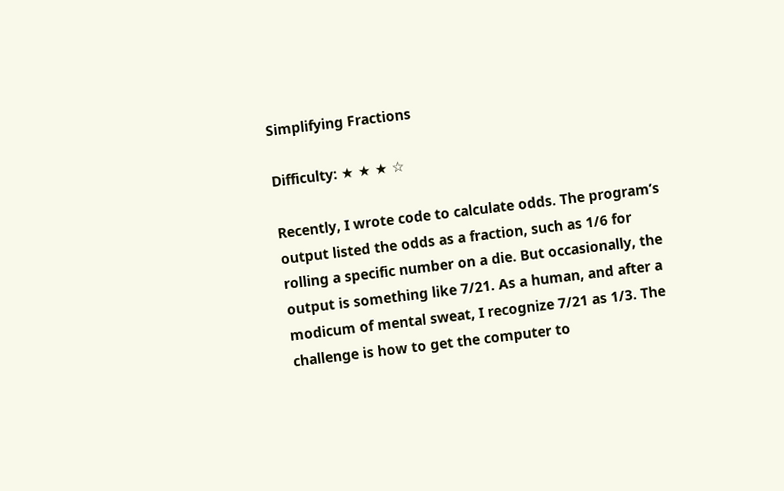Simplifying Fractions

Difficulty: ★ ★ ★ ☆

Recently, I wrote code to calculate odds. The program’s output listed the odds as a fraction, such as 1/6 for rolling a specific number on a die. But occasionally, the output is something like 7/21. As a human, and after a modicum of mental sweat, I recognize 7/21 as 1/3. The challenge is how to get the computer to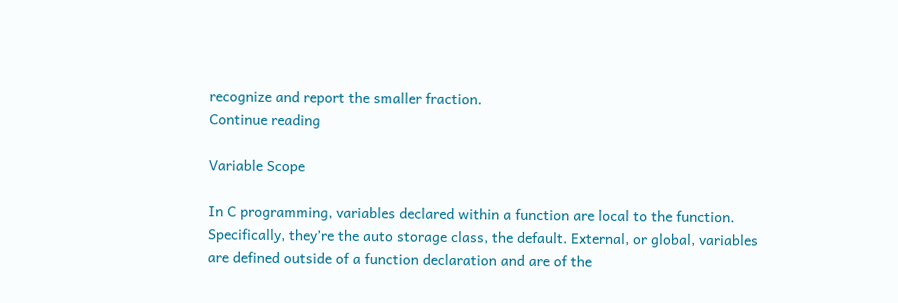recognize and report the smaller fraction.
Continue reading

Variable Scope

In C programming, variables declared within a function are local to the function. Specifically, they’re the auto storage class, the default. External, or global, variables are defined outside of a function declaration and are of the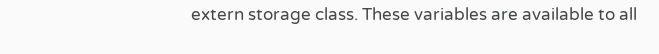extern storage class. These variables are available to all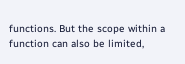functions. But the scope within a function can also be limited,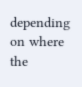depending on where the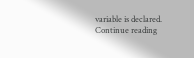variable is declared.
Continue reading